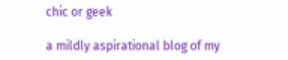chic or geek

a mildly aspirational blog of my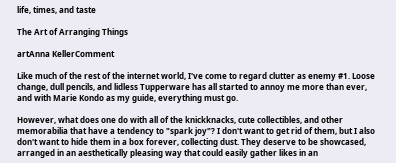life, times, and taste

The Art of Arranging Things

artAnna KellerComment

Like much of the rest of the internet world, I've come to regard clutter as enemy #1. Loose change, dull pencils, and lidless Tupperware has all started to annoy me more than ever, and with Marie Kondo as my guide, everything must go.

However, what does one do with all of the knickknacks, cute collectibles, and other memorabilia that have a tendency to "spark joy"? I don't want to get rid of them, but I also don't want to hide them in a box forever, collecting dust. They deserve to be showcased, arranged in an aesthetically pleasing way that could easily gather likes in an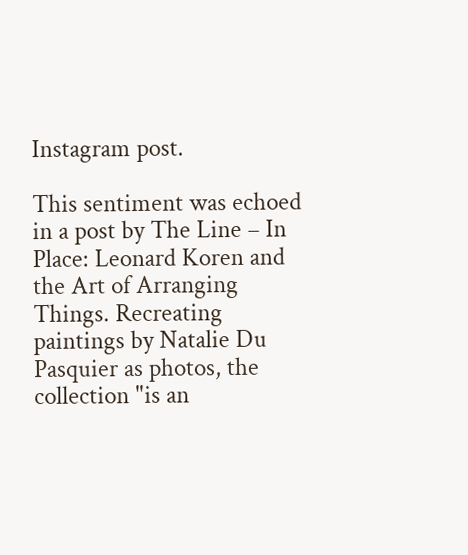Instagram post.

This sentiment was echoed in a post by The Line – In Place: Leonard Koren and the Art of Arranging Things. Recreating paintings by Natalie Du Pasquier as photos, the collection "is an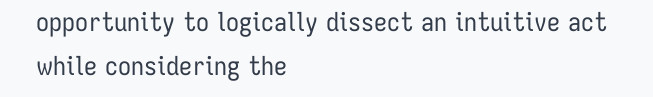opportunity to logically dissect an intuitive act while considering the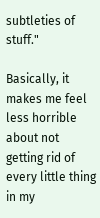subtleties of stuff."

Basically, it makes me feel less horrible about not getting rid of every little thing in my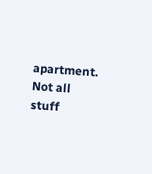apartment. Not all stuff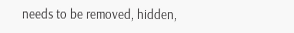needs to be removed, hidden,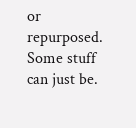or repurposed. Some stuff can just be.